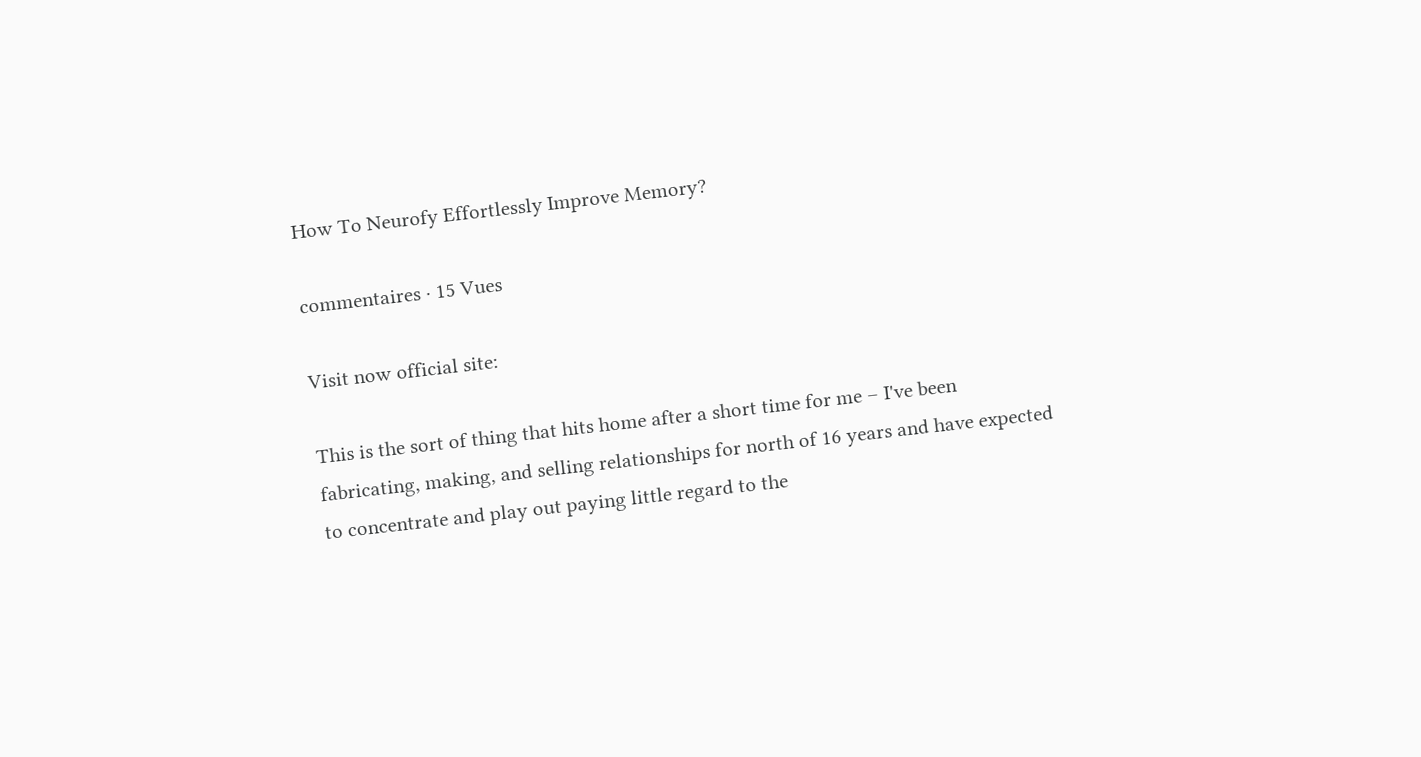How To Neurofy Effortlessly Improve Memory?

commentaires · 15 Vues

Visit now official site:

This is the sort of thing that hits home after a short time for me – I've been fabricating, making, and selling relationships for north of 16 years and have expected to concentrate and play out paying little regard to the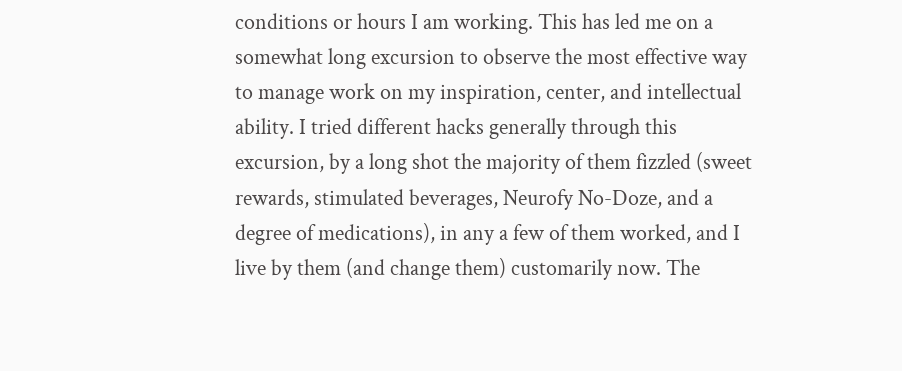conditions or hours I am working. This has led me on a somewhat long excursion to observe the most effective way to manage work on my inspiration, center, and intellectual ability. I tried different hacks generally through this excursion, by a long shot the majority of them fizzled (sweet rewards, stimulated beverages, Neurofy No-Doze, and a degree of medications), in any a few of them worked, and I live by them (and change them) customarily now. The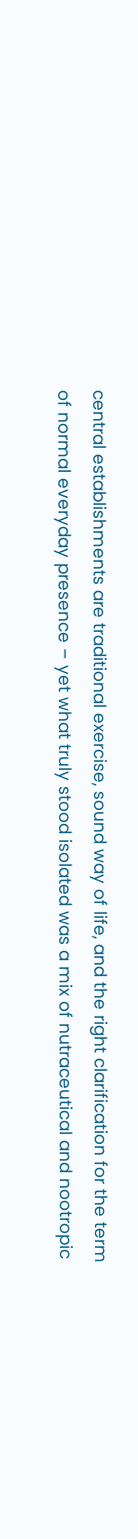central establishments are traditional exercise, sound way of life, and the right clarification for the term of normal everyday presence – yet what truly stood isolated was a mix of nutraceutical and nootropic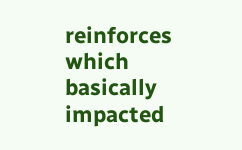reinforces which basically impacted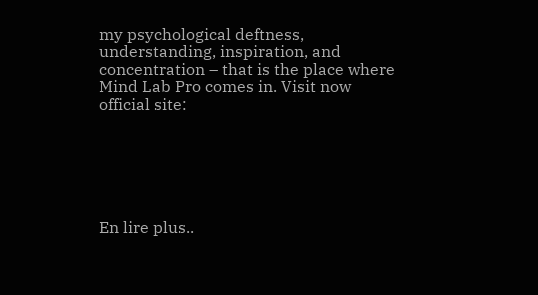my psychological deftness, understanding, inspiration, and concentration – that is the place where Mind Lab Pro comes in. Visit now official site:






En lire plus..